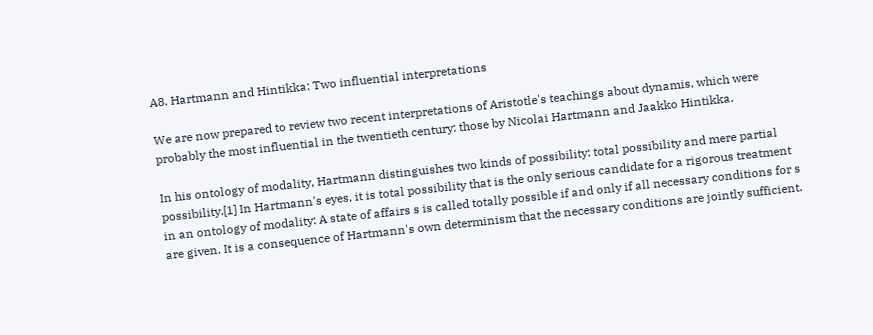A8. Hartmann and Hintikka: Two influential interpretations

We are now prepared to review two recent interpretations of Aristotle's teachings about dynamis, which were probably the most influential in the twentieth century: those by Nicolai Hartmann and Jaakko Hintikka.

In his ontology of modality, Hartmann distinguishes two kinds of possibility: total possibility and mere partial possibility.[1] In Hartmann's eyes, it is total possibility that is the only serious candidate for a rigorous treatment in an ontology of modality: A state of affairs s is called totally possible if and only if all necessary conditions for s are given. It is a consequence of Hartmann's own determinism that the necessary conditions are jointly sufficient.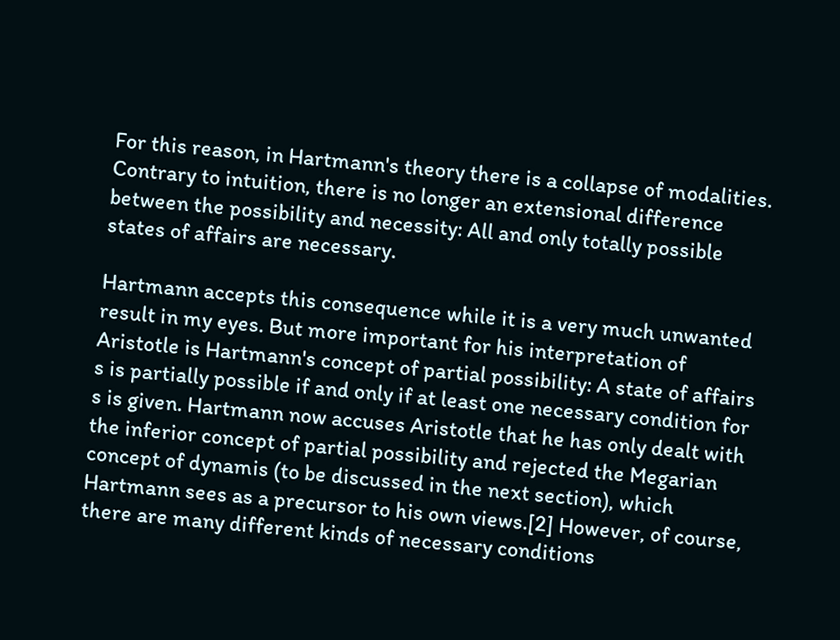For this reason, in Hartmann's theory there is a collapse of modalities. Contrary to intuition, there is no longer an extensional difference between the possibility and necessity: All and only totally possible states of affairs are necessary.

Hartmann accepts this consequence while it is a very much unwanted result in my eyes. But more important for his interpretation of Aristotle is Hartmann's concept of partial possibility: A state of affairs s is partially possible if and only if at least one necessary condition for s is given. Hartmann now accuses Aristotle that he has only dealt with the inferior concept of partial possibility and rejected the Megarian concept of dynamis (to be discussed in the next section), which Hartmann sees as a precursor to his own views.[2] However, of course, there are many different kinds of necessary conditions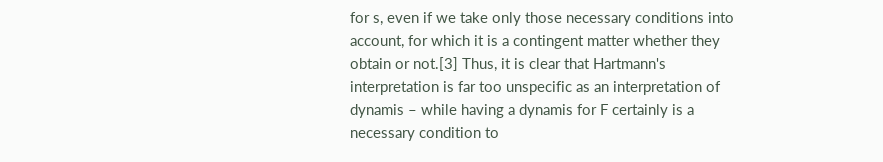for s, even if we take only those necessary conditions into account, for which it is a contingent matter whether they obtain or not.[3] Thus, it is clear that Hartmann's interpretation is far too unspecific as an interpretation of dynamis – while having a dynamis for F certainly is a necessary condition to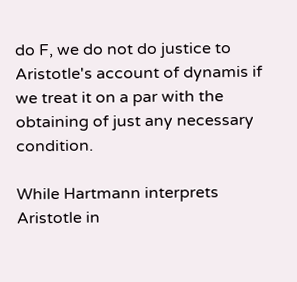do F, we do not do justice to Aristotle's account of dynamis if we treat it on a par with the obtaining of just any necessary condition.

While Hartmann interprets Aristotle in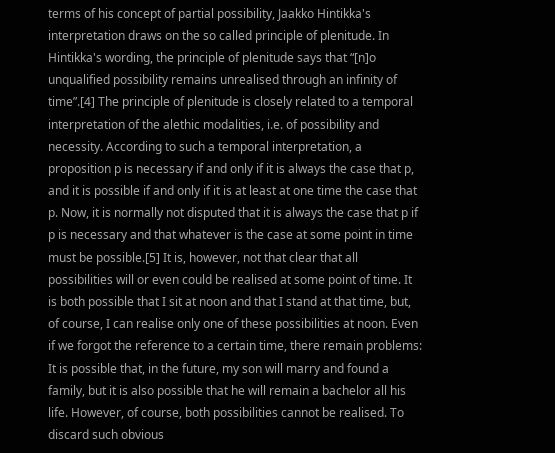terms of his concept of partial possibility, Jaakko Hintikka's interpretation draws on the so called principle of plenitude. In Hintikka's wording, the principle of plenitude says that “[n]o unqualified possibility remains unrealised through an infinity of time”.[4] The principle of plenitude is closely related to a temporal interpretation of the alethic modalities, i.e. of possibility and necessity. According to such a temporal interpretation, a proposition p is necessary if and only if it is always the case that p, and it is possible if and only if it is at least at one time the case that p. Now, it is normally not disputed that it is always the case that p if p is necessary and that whatever is the case at some point in time must be possible.[5] It is, however, not that clear that all possibilities will or even could be realised at some point of time. It is both possible that I sit at noon and that I stand at that time, but, of course, I can realise only one of these possibilities at noon. Even if we forgot the reference to a certain time, there remain problems: It is possible that, in the future, my son will marry and found a family, but it is also possible that he will remain a bachelor all his life. However, of course, both possibilities cannot be realised. To discard such obvious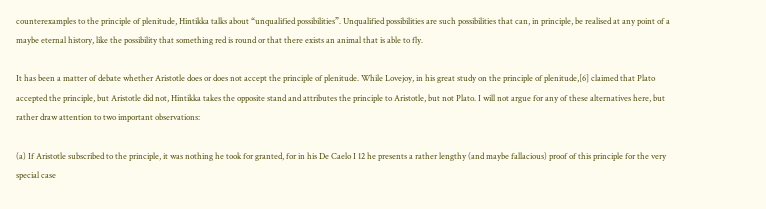counterexamples to the principle of plenitude, Hintikka talks about “unqualified possibilities”. Unqualified possibilities are such possibilities that can, in principle, be realised at any point of a maybe eternal history, like the possibility that something red is round or that there exists an animal that is able to fly.

It has been a matter of debate whether Aristotle does or does not accept the principle of plenitude. While Lovejoy, in his great study on the principle of plenitude,[6] claimed that Plato accepted the principle, but Aristotle did not, Hintikka takes the opposite stand and attributes the principle to Aristotle, but not Plato. I will not argue for any of these alternatives here, but rather draw attention to two important observations:

(a) If Aristotle subscribed to the principle, it was nothing he took for granted, for in his De Caelo I 12 he presents a rather lengthy (and maybe fallacious) proof of this principle for the very special case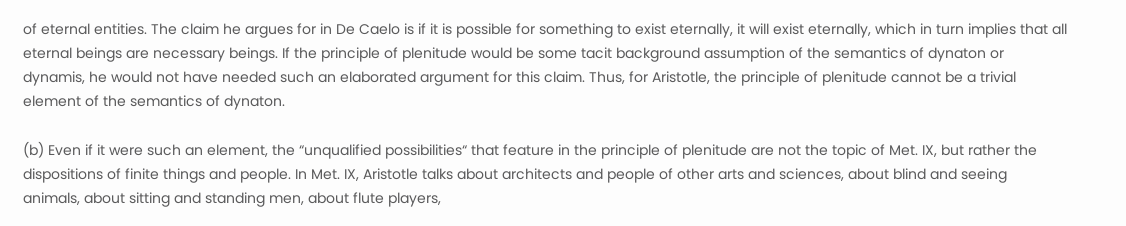of eternal entities. The claim he argues for in De Caelo is if it is possible for something to exist eternally, it will exist eternally, which in turn implies that all eternal beings are necessary beings. If the principle of plenitude would be some tacit background assumption of the semantics of dynaton or dynamis, he would not have needed such an elaborated argument for this claim. Thus, for Aristotle, the principle of plenitude cannot be a trivial element of the semantics of dynaton.

(b) Even if it were such an element, the “unqualified possibilities“ that feature in the principle of plenitude are not the topic of Met. IX, but rather the dispositions of finite things and people. In Met. IX, Aristotle talks about architects and people of other arts and sciences, about blind and seeing animals, about sitting and standing men, about flute players,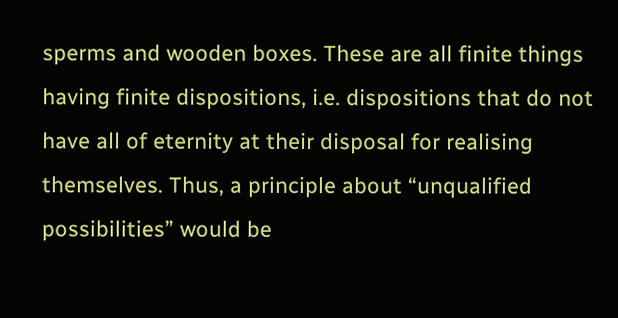sperms and wooden boxes. These are all finite things having finite dispositions, i.e. dispositions that do not have all of eternity at their disposal for realising themselves. Thus, a principle about “unqualified possibilities” would be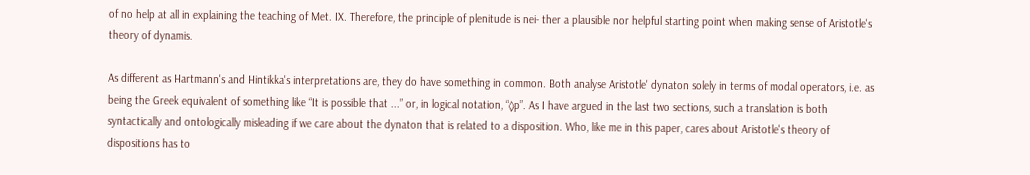of no help at all in explaining the teaching of Met. IX. Therefore, the principle of plenitude is nei- ther a plausible nor helpful starting point when making sense of Aristotle's theory of dynamis.

As different as Hartmann's and Hintikka's interpretations are, they do have something in common. Both analyse Aristotle' dynaton solely in terms of modal operators, i.e. as being the Greek equivalent of something like “It is possible that ...” or, in logical notation, “◊p”. As I have argued in the last two sections, such a translation is both syntactically and ontologically misleading if we care about the dynaton that is related to a disposition. Who, like me in this paper, cares about Aristotle's theory of dispositions has to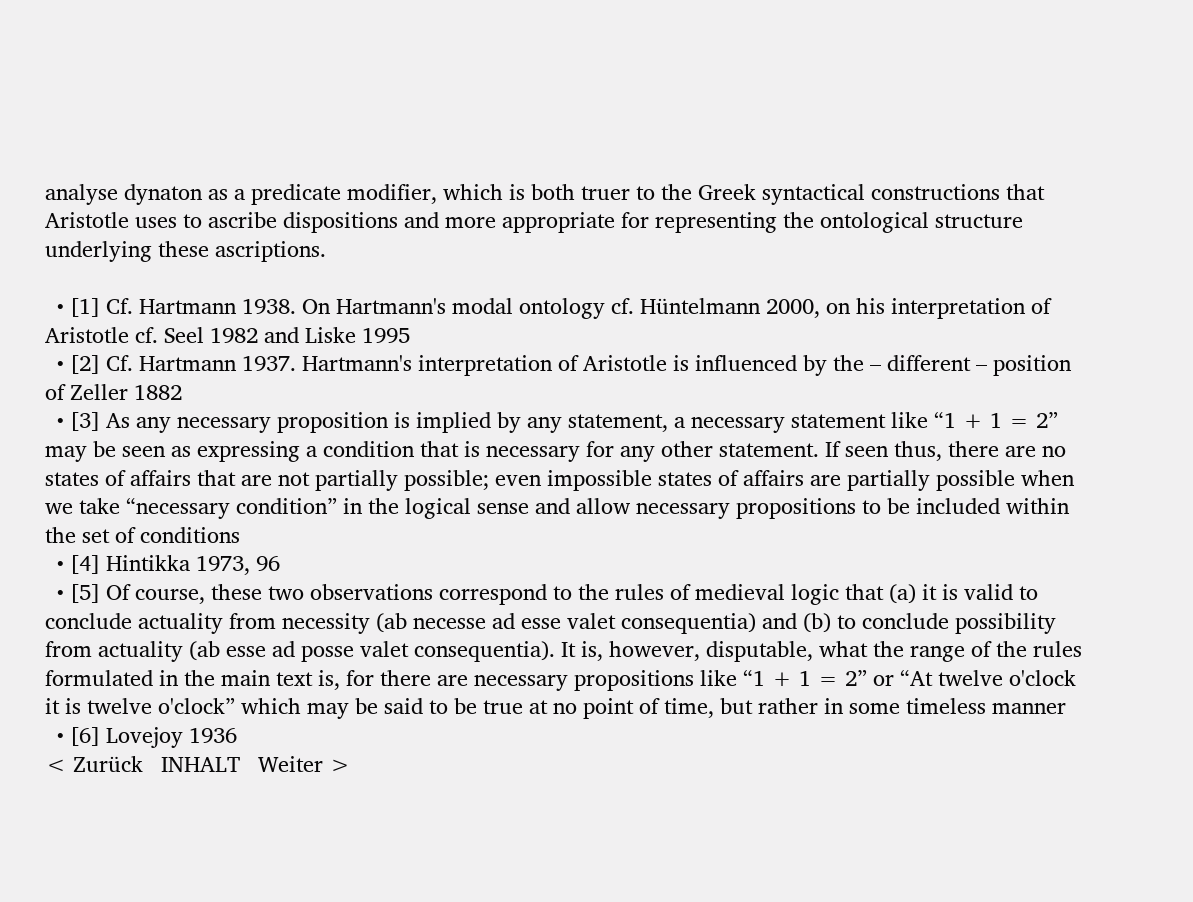analyse dynaton as a predicate modifier, which is both truer to the Greek syntactical constructions that Aristotle uses to ascribe dispositions and more appropriate for representing the ontological structure underlying these ascriptions.

  • [1] Cf. Hartmann 1938. On Hartmann's modal ontology cf. Hüntelmann 2000, on his interpretation of Aristotle cf. Seel 1982 and Liske 1995
  • [2] Cf. Hartmann 1937. Hartmann's interpretation of Aristotle is influenced by the – different – position of Zeller 1882
  • [3] As any necessary proposition is implied by any statement, a necessary statement like “1 + 1 = 2” may be seen as expressing a condition that is necessary for any other statement. If seen thus, there are no states of affairs that are not partially possible; even impossible states of affairs are partially possible when we take “necessary condition” in the logical sense and allow necessary propositions to be included within the set of conditions
  • [4] Hintikka 1973, 96
  • [5] Of course, these two observations correspond to the rules of medieval logic that (a) it is valid to conclude actuality from necessity (ab necesse ad esse valet consequentia) and (b) to conclude possibility from actuality (ab esse ad posse valet consequentia). It is, however, disputable, what the range of the rules formulated in the main text is, for there are necessary propositions like “1 + 1 = 2” or “At twelve o'clock it is twelve o'clock” which may be said to be true at no point of time, but rather in some timeless manner
  • [6] Lovejoy 1936
< Zurück   INHALT   Weiter >